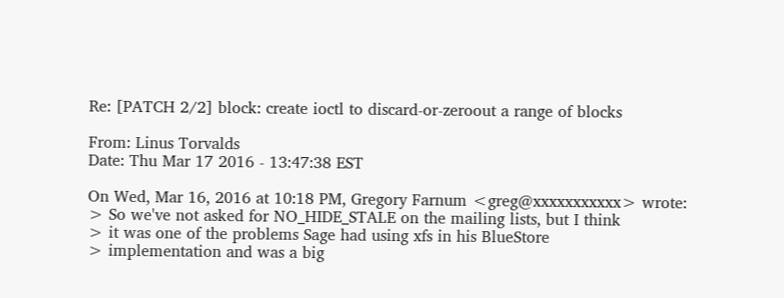Re: [PATCH 2/2] block: create ioctl to discard-or-zeroout a range of blocks

From: Linus Torvalds
Date: Thu Mar 17 2016 - 13:47:38 EST

On Wed, Mar 16, 2016 at 10:18 PM, Gregory Farnum <greg@xxxxxxxxxxx> wrote:
> So we've not asked for NO_HIDE_STALE on the mailing lists, but I think
> it was one of the problems Sage had using xfs in his BlueStore
> implementation and was a big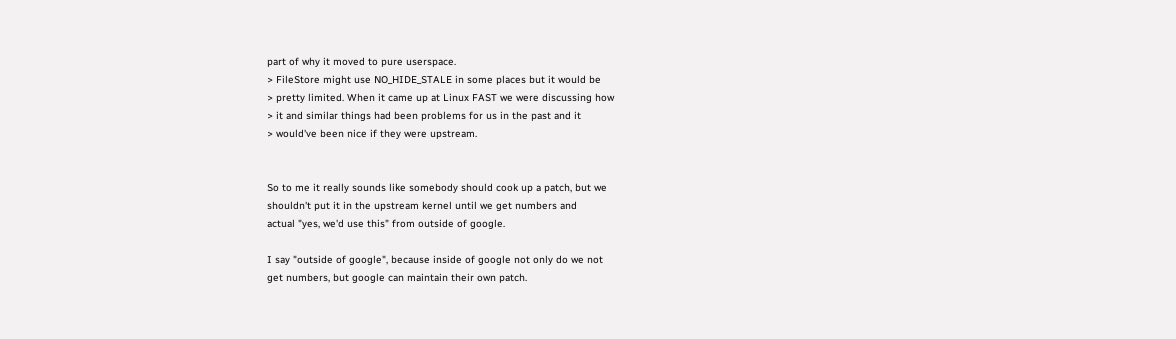part of why it moved to pure userspace.
> FileStore might use NO_HIDE_STALE in some places but it would be
> pretty limited. When it came up at Linux FAST we were discussing how
> it and similar things had been problems for us in the past and it
> would've been nice if they were upstream.


So to me it really sounds like somebody should cook up a patch, but we
shouldn't put it in the upstream kernel until we get numbers and
actual "yes, we'd use this" from outside of google.

I say "outside of google", because inside of google not only do we not
get numbers, but google can maintain their own patch.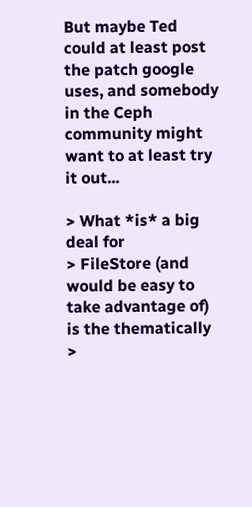But maybe Ted could at least post the patch google uses, and somebody
in the Ceph community might want to at least try it out...

> What *is* a big deal for
> FileStore (and would be easy to take advantage of) is the thematically
>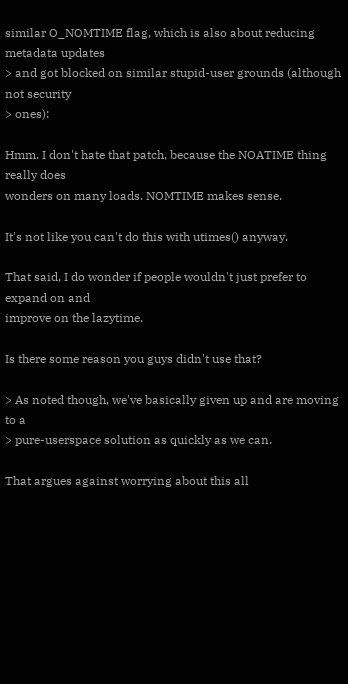similar O_NOMTIME flag, which is also about reducing metadata updates
> and got blocked on similar stupid-user grounds (although not security
> ones):

Hmm. I don't hate that patch, because the NOATIME thing really does
wonders on many loads. NOMTIME makes sense.

It's not like you can't do this with utimes() anyway.

That said, I do wonder if people wouldn't just prefer to expand on and
improve on the lazytime.

Is there some reason you guys didn't use that?

> As noted though, we've basically given up and are moving to a
> pure-userspace solution as quickly as we can.

That argues against worrying about this all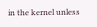in the kernel unless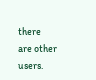there
are other users.